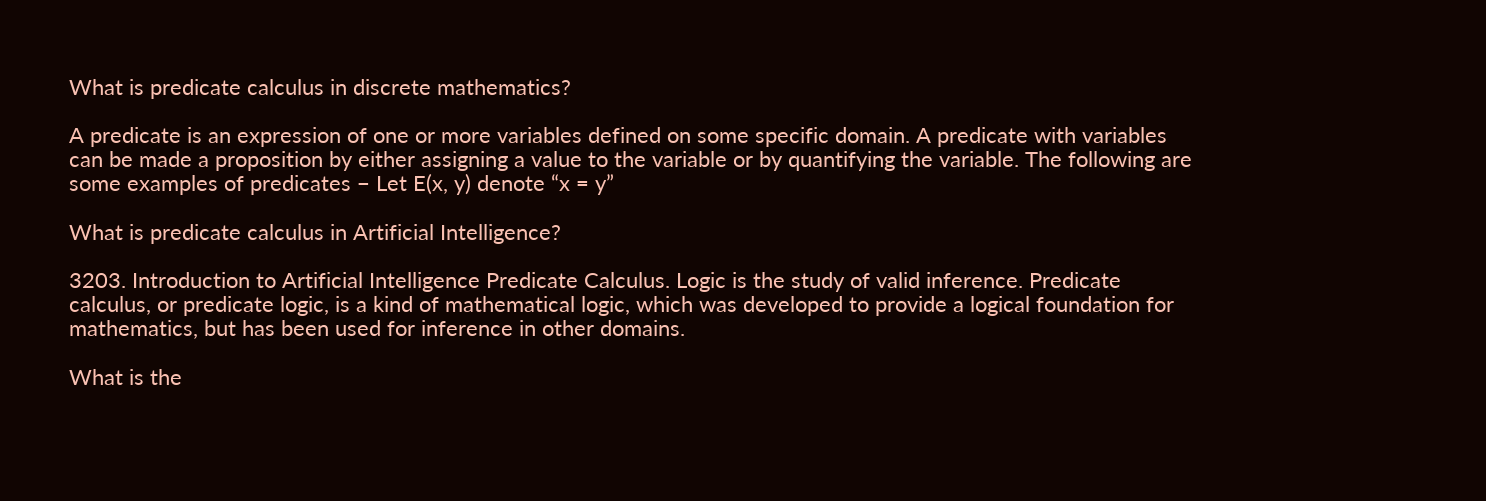What is predicate calculus in discrete mathematics?

A predicate is an expression of one or more variables defined on some specific domain. A predicate with variables can be made a proposition by either assigning a value to the variable or by quantifying the variable. The following are some examples of predicates − Let E(x, y) denote “x = y”

What is predicate calculus in Artificial Intelligence?

3203. Introduction to Artificial Intelligence Predicate Calculus. Logic is the study of valid inference. Predicate calculus, or predicate logic, is a kind of mathematical logic, which was developed to provide a logical foundation for mathematics, but has been used for inference in other domains.

What is the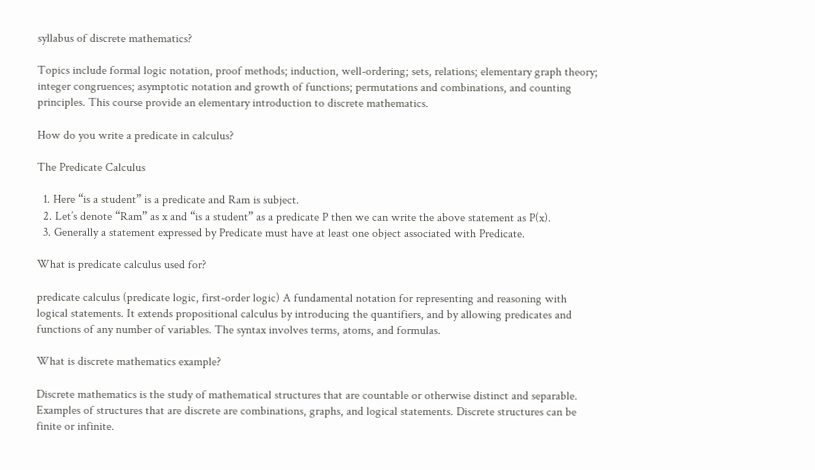syllabus of discrete mathematics?

Topics include formal logic notation, proof methods; induction, well-ordering; sets, relations; elementary graph theory; integer congruences; asymptotic notation and growth of functions; permutations and combinations, and counting principles. This course provide an elementary introduction to discrete mathematics.

How do you write a predicate in calculus?

The Predicate Calculus

  1. Here “is a student” is a predicate and Ram is subject.
  2. Let’s denote “Ram” as x and “is a student” as a predicate P then we can write the above statement as P(x).
  3. Generally a statement expressed by Predicate must have at least one object associated with Predicate.

What is predicate calculus used for?

predicate calculus (predicate logic, first-order logic) A fundamental notation for representing and reasoning with logical statements. It extends propositional calculus by introducing the quantifiers, and by allowing predicates and functions of any number of variables. The syntax involves terms, atoms, and formulas.

What is discrete mathematics example?

Discrete mathematics is the study of mathematical structures that are countable or otherwise distinct and separable. Examples of structures that are discrete are combinations, graphs, and logical statements. Discrete structures can be finite or infinite.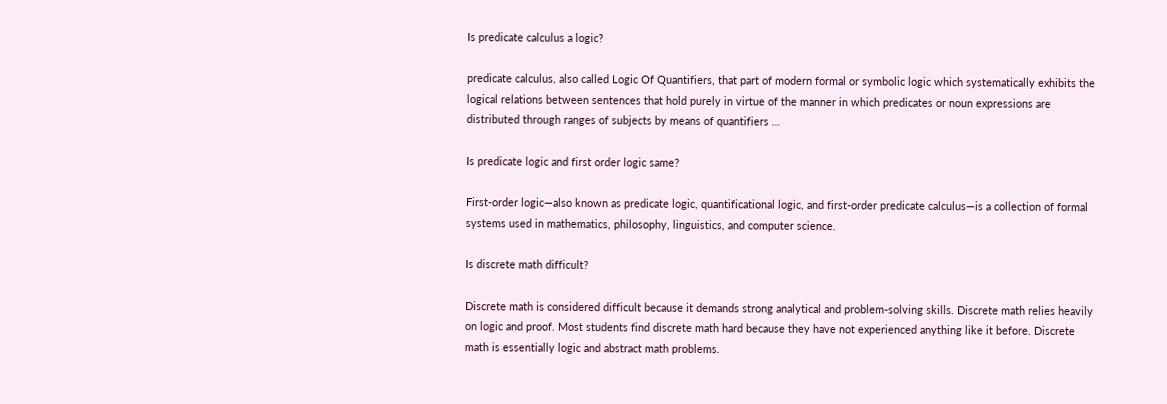Is predicate calculus a logic?

predicate calculus, also called Logic Of Quantifiers, that part of modern formal or symbolic logic which systematically exhibits the logical relations between sentences that hold purely in virtue of the manner in which predicates or noun expressions are distributed through ranges of subjects by means of quantifiers …

Is predicate logic and first order logic same?

First-order logic—also known as predicate logic, quantificational logic, and first-order predicate calculus—is a collection of formal systems used in mathematics, philosophy, linguistics, and computer science.

Is discrete math difficult?

Discrete math is considered difficult because it demands strong analytical and problem-solving skills. Discrete math relies heavily on logic and proof. Most students find discrete math hard because they have not experienced anything like it before. Discrete math is essentially logic and abstract math problems.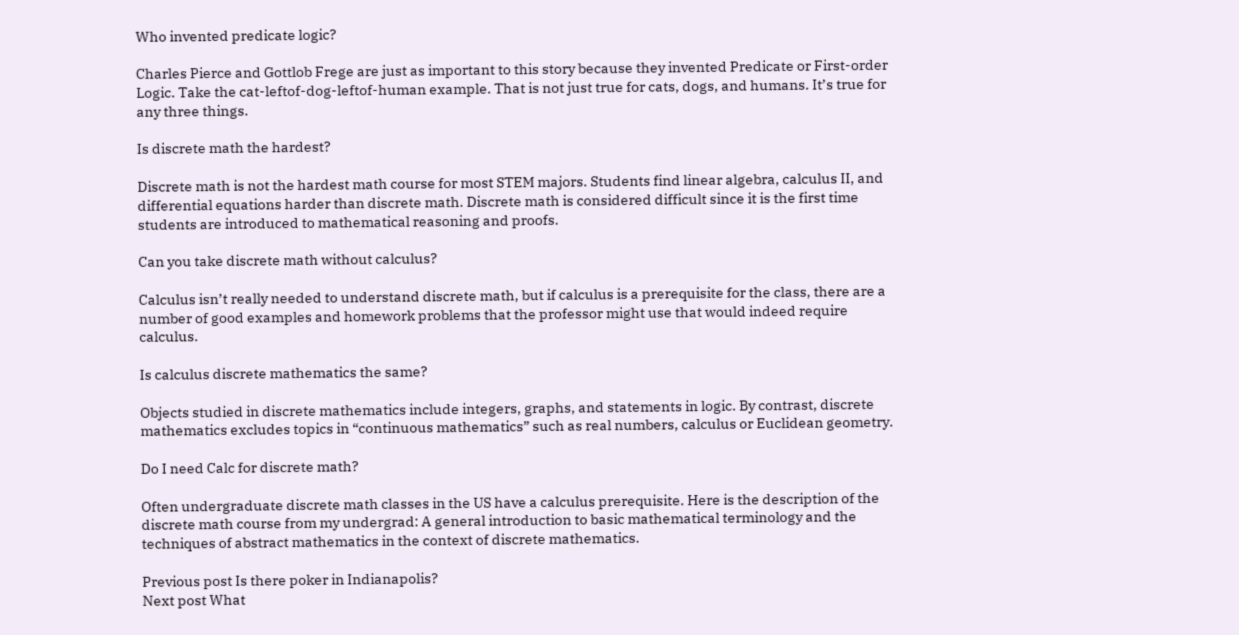Who invented predicate logic?

Charles Pierce and Gottlob Frege are just as important to this story because they invented Predicate or First-order Logic. Take the cat-leftof-dog-leftof-human example. That is not just true for cats, dogs, and humans. It’s true for any three things.

Is discrete math the hardest?

Discrete math is not the hardest math course for most STEM majors. Students find linear algebra, calculus II, and differential equations harder than discrete math. Discrete math is considered difficult since it is the first time students are introduced to mathematical reasoning and proofs.

Can you take discrete math without calculus?

Calculus isn’t really needed to understand discrete math, but if calculus is a prerequisite for the class, there are a number of good examples and homework problems that the professor might use that would indeed require calculus.

Is calculus discrete mathematics the same?

Objects studied in discrete mathematics include integers, graphs, and statements in logic. By contrast, discrete mathematics excludes topics in “continuous mathematics” such as real numbers, calculus or Euclidean geometry.

Do I need Calc for discrete math?

Often undergraduate discrete math classes in the US have a calculus prerequisite. Here is the description of the discrete math course from my undergrad: A general introduction to basic mathematical terminology and the techniques of abstract mathematics in the context of discrete mathematics.

Previous post Is there poker in Indianapolis?
Next post What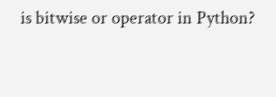is bitwise or operator in Python?